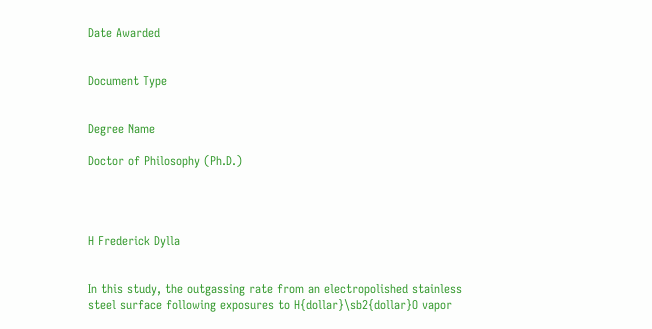Date Awarded


Document Type


Degree Name

Doctor of Philosophy (Ph.D.)




H Frederick Dylla


In this study, the outgassing rate from an electropolished stainless steel surface following exposures to H{dollar}\sb2{dollar}O vapor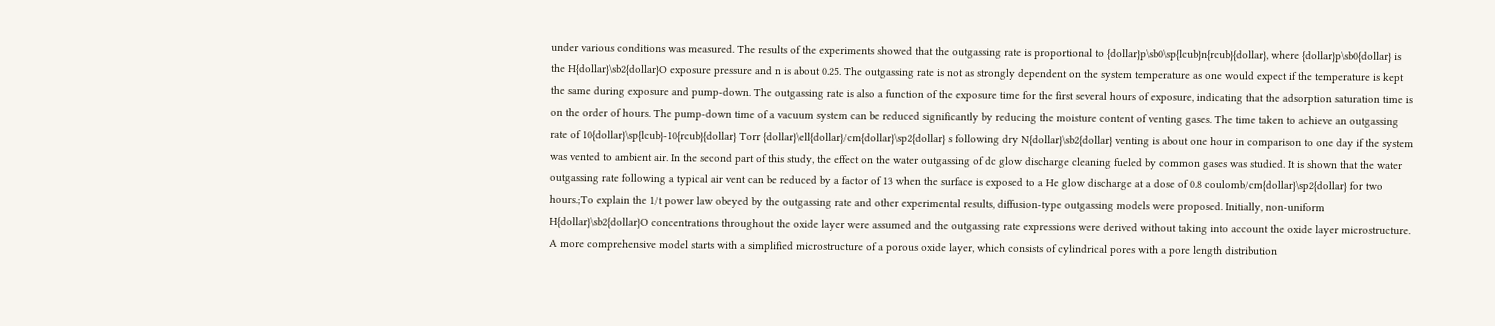under various conditions was measured. The results of the experiments showed that the outgassing rate is proportional to {dollar}p\sb0\sp{lcub}n{rcub}{dollar}, where {dollar}p\sb0{dollar} is the H{dollar}\sb2{dollar}O exposure pressure and n is about 0.25. The outgassing rate is not as strongly dependent on the system temperature as one would expect if the temperature is kept the same during exposure and pump-down. The outgassing rate is also a function of the exposure time for the first several hours of exposure, indicating that the adsorption saturation time is on the order of hours. The pump-down time of a vacuum system can be reduced significantly by reducing the moisture content of venting gases. The time taken to achieve an outgassing rate of 10{dollar}\sp{lcub}-10{rcub}{dollar} Torr {dollar}\ell{dollar}/cm{dollar}\sp2{dollar} s following dry N{dollar}\sb2{dollar} venting is about one hour in comparison to one day if the system was vented to ambient air. In the second part of this study, the effect on the water outgassing of dc glow discharge cleaning fueled by common gases was studied. It is shown that the water outgassing rate following a typical air vent can be reduced by a factor of 13 when the surface is exposed to a He glow discharge at a dose of 0.8 coulomb/cm{dollar}\sp2{dollar} for two hours.;To explain the 1/t power law obeyed by the outgassing rate and other experimental results, diffusion-type outgassing models were proposed. Initially, non-uniform H{dollar}\sb2{dollar}O concentrations throughout the oxide layer were assumed and the outgassing rate expressions were derived without taking into account the oxide layer microstructure. A more comprehensive model starts with a simplified microstructure of a porous oxide layer, which consists of cylindrical pores with a pore length distribution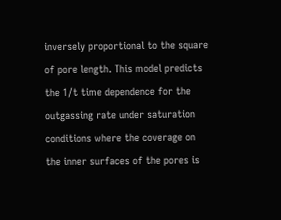inversely proportional to the square of pore length. This model predicts the 1/t time dependence for the outgassing rate under saturation conditions where the coverage on the inner surfaces of the pores is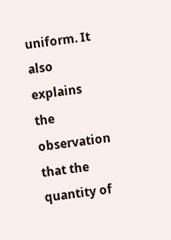uniform. It also explains the observation that the quantity of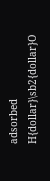adsorbed H{dollar}\sb2{dollar}O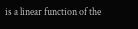is a linear function of the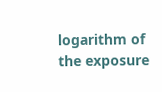logarithm of the exposure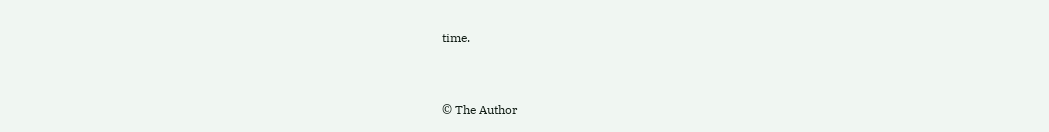time.



© The Author